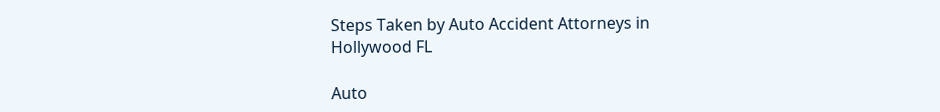Steps Taken by Auto Accident Attorneys in Hollywood FL

Auto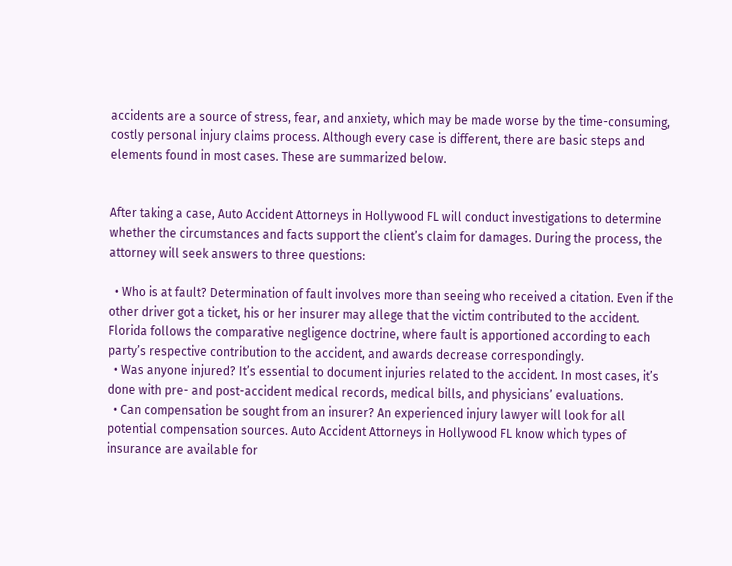accidents are a source of stress, fear, and anxiety, which may be made worse by the time-consuming, costly personal injury claims process. Although every case is different, there are basic steps and elements found in most cases. These are summarized below.


After taking a case, Auto Accident Attorneys in Hollywood FL will conduct investigations to determine whether the circumstances and facts support the client’s claim for damages. During the process, the attorney will seek answers to three questions:

  • Who is at fault? Determination of fault involves more than seeing who received a citation. Even if the other driver got a ticket, his or her insurer may allege that the victim contributed to the accident. Florida follows the comparative negligence doctrine, where fault is apportioned according to each party’s respective contribution to the accident, and awards decrease correspondingly.
  • Was anyone injured? It’s essential to document injuries related to the accident. In most cases, it’s done with pre- and post-accident medical records, medical bills, and physicians’ evaluations.
  • Can compensation be sought from an insurer? An experienced injury lawyer will look for all potential compensation sources. Auto Accident Attorneys in Hollywood FL know which types of insurance are available for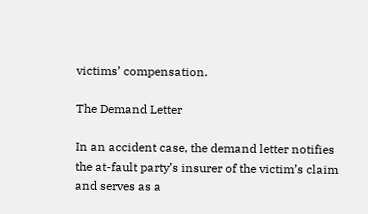victims’ compensation.

The Demand Letter

In an accident case, the demand letter notifies the at-fault party’s insurer of the victim’s claim and serves as a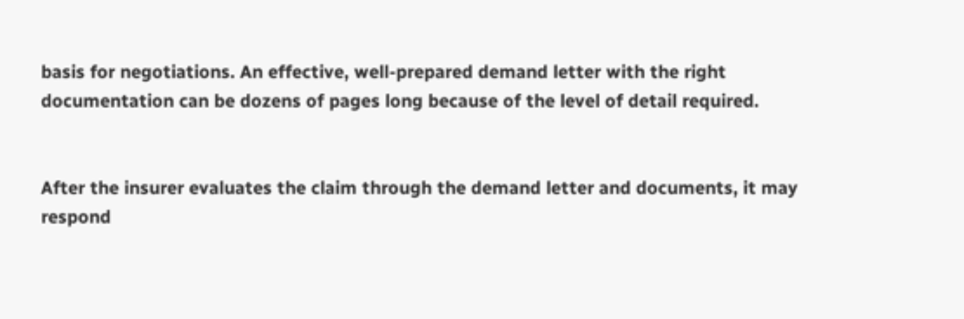basis for negotiations. An effective, well-prepared demand letter with the right documentation can be dozens of pages long because of the level of detail required.


After the insurer evaluates the claim through the demand letter and documents, it may respond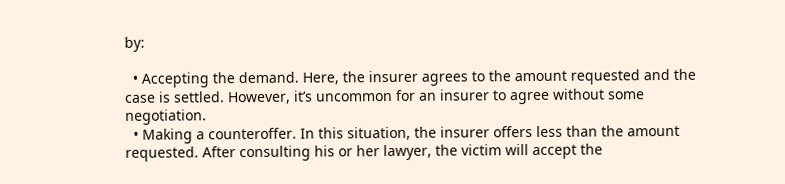by:

  • Accepting the demand. Here, the insurer agrees to the amount requested and the case is settled. However, it’s uncommon for an insurer to agree without some negotiation.
  • Making a counteroffer. In this situation, the insurer offers less than the amount requested. After consulting his or her lawyer, the victim will accept the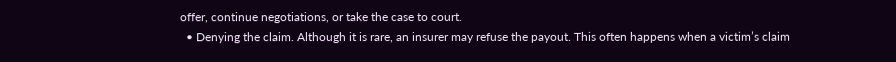offer, continue negotiations, or take the case to court.
  • Denying the claim. Although it is rare, an insurer may refuse the payout. This often happens when a victim’s claim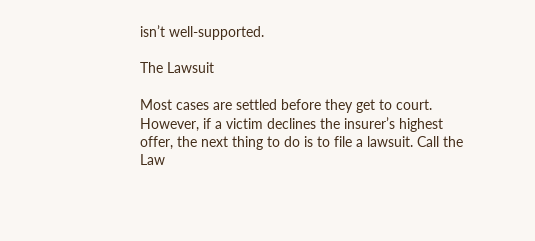isn’t well-supported.

The Lawsuit

Most cases are settled before they get to court. However, if a victim declines the insurer’s highest offer, the next thing to do is to file a lawsuit. Call the Law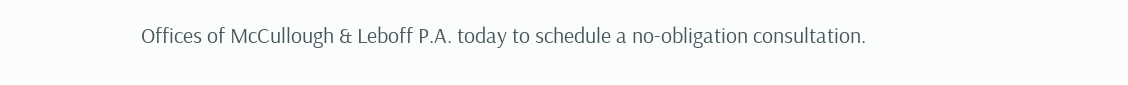Offices of McCullough & Leboff P.A. today to schedule a no-obligation consultation.